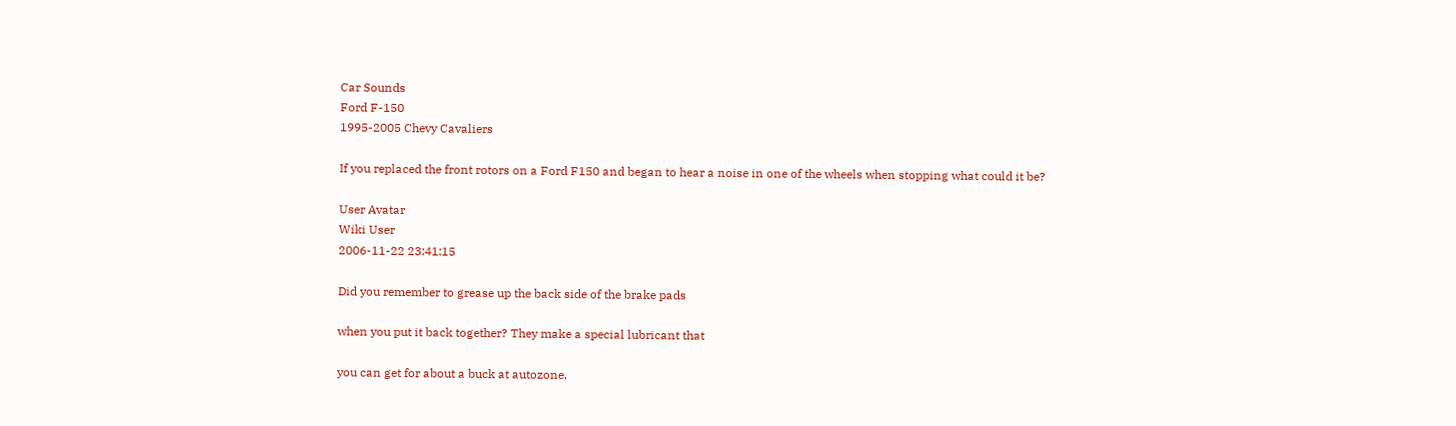Car Sounds
Ford F-150
1995-2005 Chevy Cavaliers

If you replaced the front rotors on a Ford F150 and began to hear a noise in one of the wheels when stopping what could it be?

User Avatar
Wiki User
2006-11-22 23:41:15

Did you remember to grease up the back side of the brake pads

when you put it back together? They make a special lubricant that

you can get for about a buck at autozone.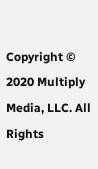Copyright © 2020 Multiply Media, LLC. All Rights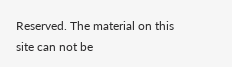Reserved. The material on this site can not be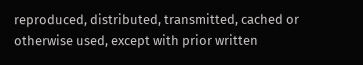reproduced, distributed, transmitted, cached or otherwise used, except with prior written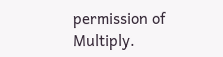permission of Multiply.